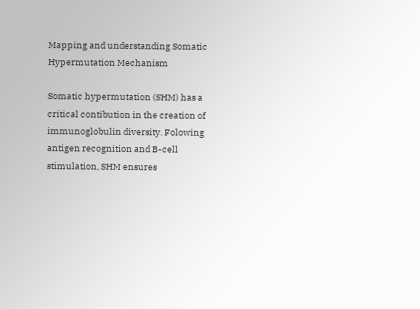Mapping and understanding Somatic Hypermutation Mechanism

Somatic hypermutation (SHM) has a critical contibution in the creation of immunoglobulin diversity. Folowing antigen recognition and B-cell stimulation, SHM ensures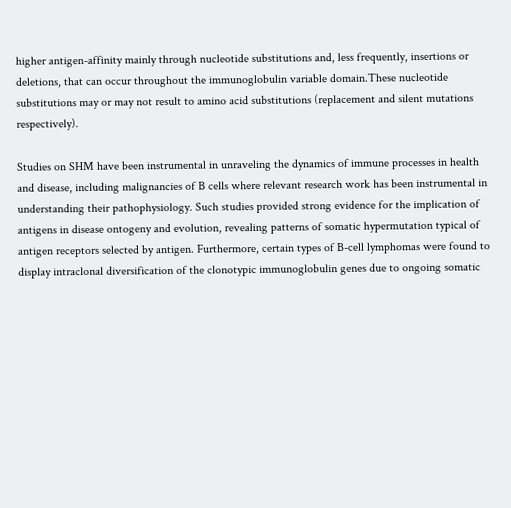higher antigen-affinity mainly through nucleotide substitutions and, less frequently, insertions or deletions, that can occur throughout the immunoglobulin variable domain.These nucleotide substitutions may or may not result to amino acid substitutions (replacement and silent mutations respectively).

Studies on SHM have been instrumental in unraveling the dynamics of immune processes in health and disease, including malignancies of B cells where relevant research work has been instrumental in understanding their pathophysiology. Such studies provided strong evidence for the implication of antigens in disease ontogeny and evolution, revealing patterns of somatic hypermutation typical of antigen receptors selected by antigen. Furthermore, certain types of B-cell lymphomas were found to display intraclonal diversification of the clonotypic immunoglobulin genes due to ongoing somatic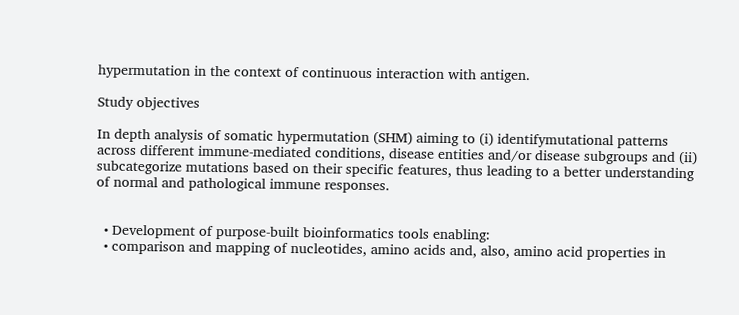hypermutation in the context of continuous interaction with antigen.

Study objectives

In depth analysis of somatic hypermutation (SHM) aiming to (i) identifymutational patterns across different immune-mediated conditions, disease entities and/or disease subgroups and (ii) subcategorize mutations based on their specific features, thus leading to a better understanding of normal and pathological immune responses.


  • Development of purpose-built bioinformatics tools enabling:
  • comparison and mapping of nucleotides, amino acids and, also, amino acid properties in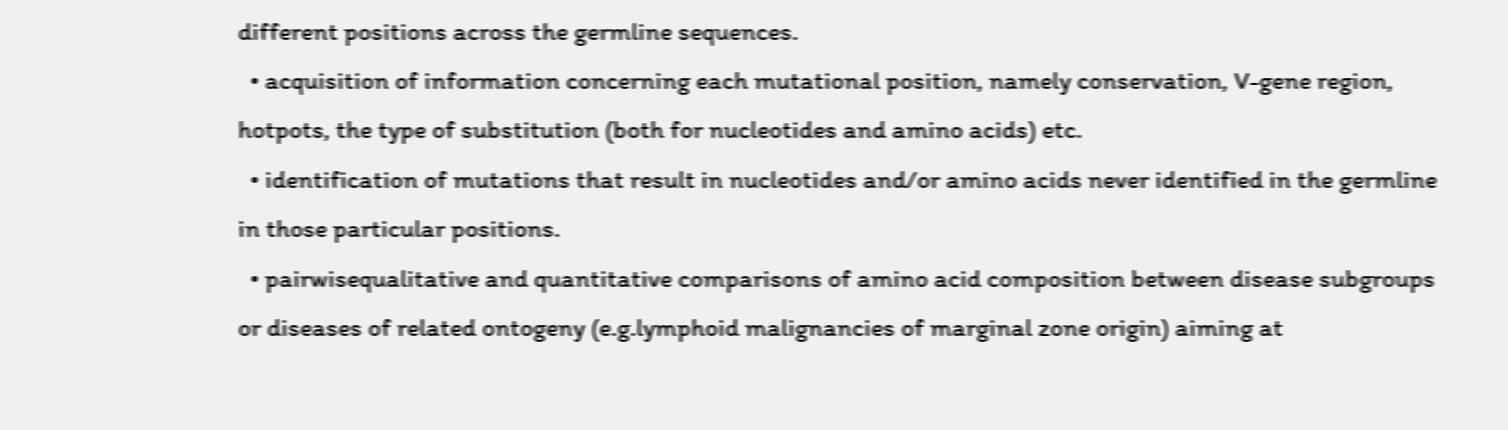different positions across the germline sequences.
  • acquisition of information concerning each mutational position, namely conservation, V-gene region, hotpots, the type of substitution (both for nucleotides and amino acids) etc.
  • identification of mutations that result in nucleotides and/or amino acids never identified in the germline in those particular positions.
  • pairwisequalitative and quantitative comparisons of amino acid composition between disease subgroups or diseases of related ontogeny (e.g.lymphoid malignancies of marginal zone origin) aiming at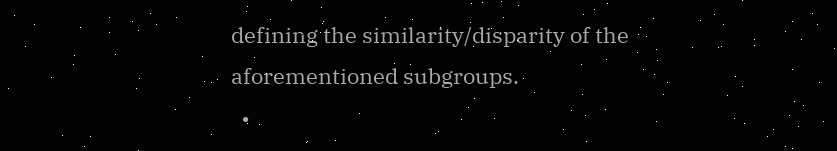defining the similarity/disparity of the aforementioned subgroups.
  •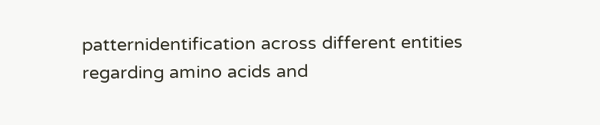patternidentification across different entities regarding amino acids and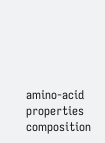amino-acid properties composition